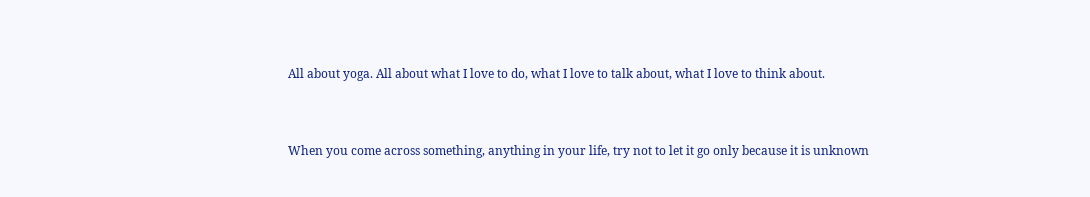All about yoga. All about what I love to do, what I love to talk about, what I love to think about.


When you come across something, anything in your life, try not to let it go only because it is unknown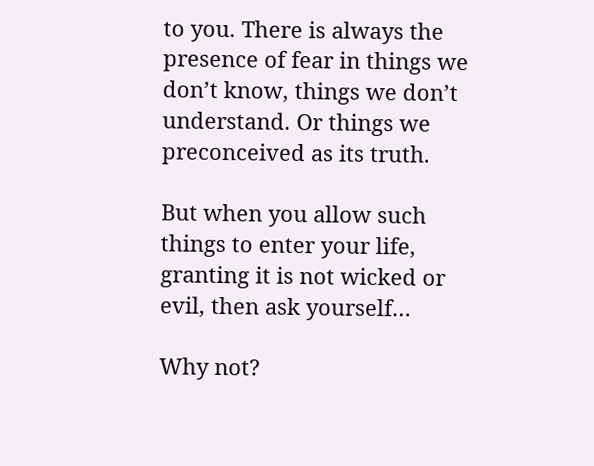to you. There is always the presence of fear in things we don’t know, things we don’t understand. Or things we preconceived as its truth.

But when you allow such things to enter your life, granting it is not wicked or evil, then ask yourself…

Why not?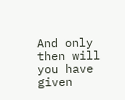And only then will you have given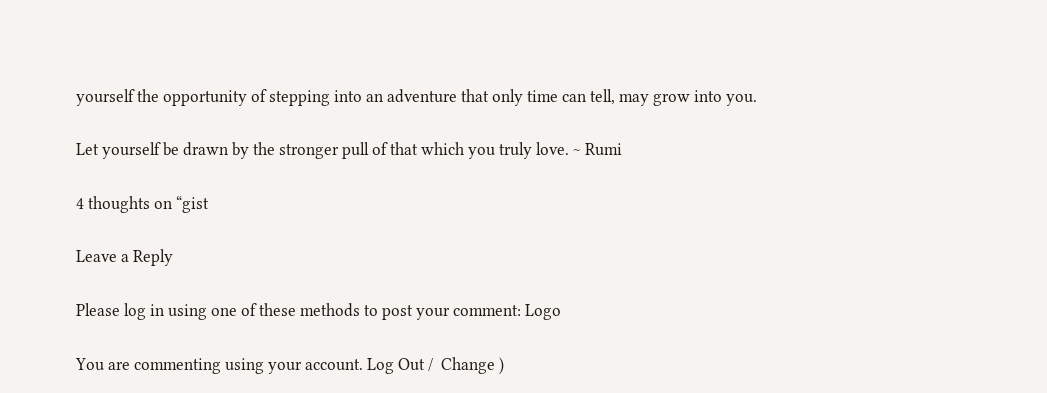yourself the opportunity of stepping into an adventure that only time can tell, may grow into you.

Let yourself be drawn by the stronger pull of that which you truly love. ~ Rumi

4 thoughts on “gist

Leave a Reply

Please log in using one of these methods to post your comment: Logo

You are commenting using your account. Log Out /  Change )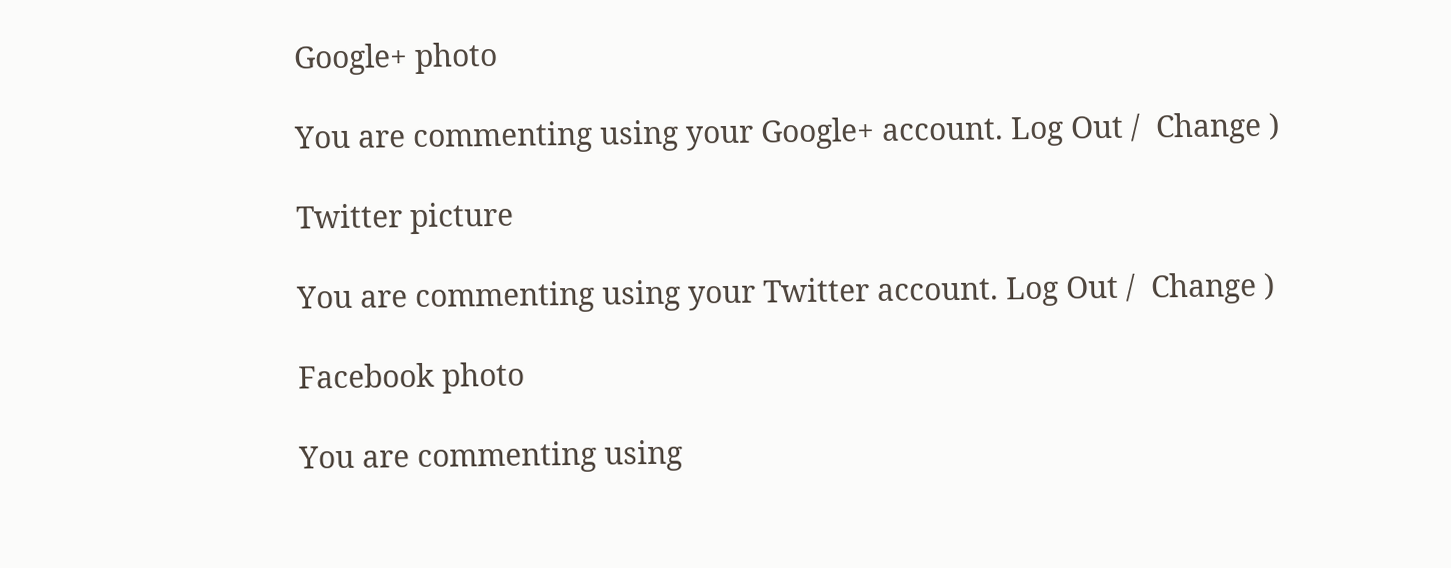Google+ photo

You are commenting using your Google+ account. Log Out /  Change )

Twitter picture

You are commenting using your Twitter account. Log Out /  Change )

Facebook photo

You are commenting using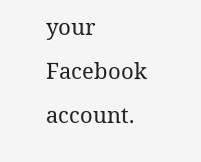your Facebook account.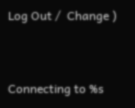Log Out /  Change )


Connecting to %s